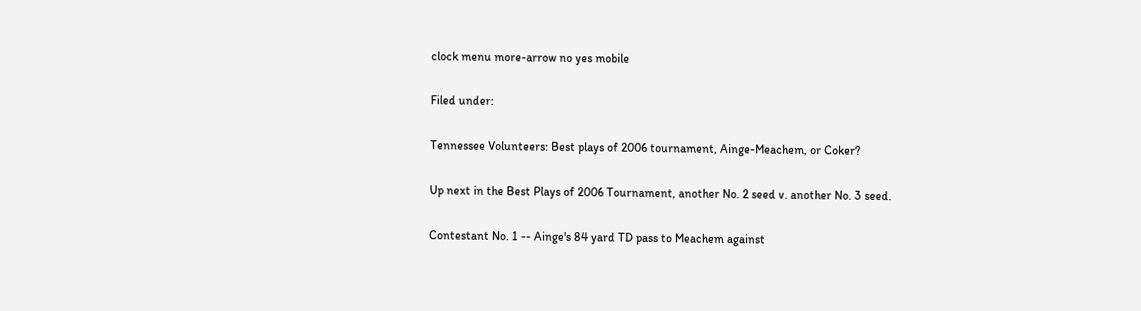clock menu more-arrow no yes mobile

Filed under:

Tennessee Volunteers: Best plays of 2006 tournament, Ainge-Meachem, or Coker?

Up next in the Best Plays of 2006 Tournament, another No. 2 seed v. another No. 3 seed.

Contestant No. 1 -- Ainge's 84 yard TD pass to Meachem against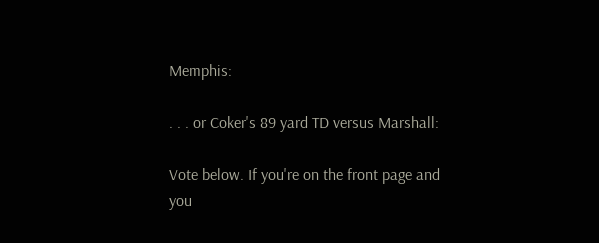Memphis:

. . . or Coker's 89 yard TD versus Marshall:

Vote below. If you're on the front page and you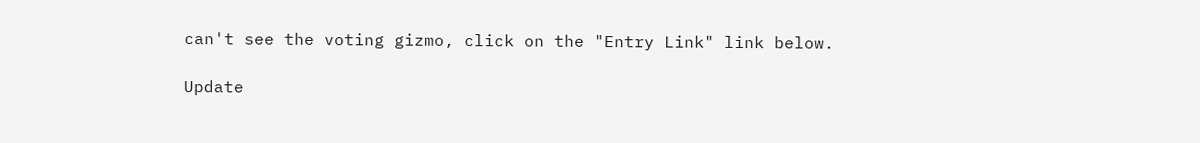can't see the voting gizmo, click on the "Entry Link" link below.

Update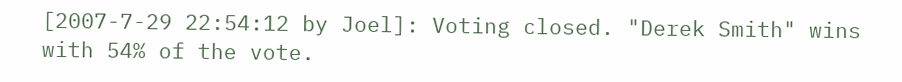[2007-7-29 22:54:12 by Joel]: Voting closed. "Derek Smith" wins with 54% of the vote.